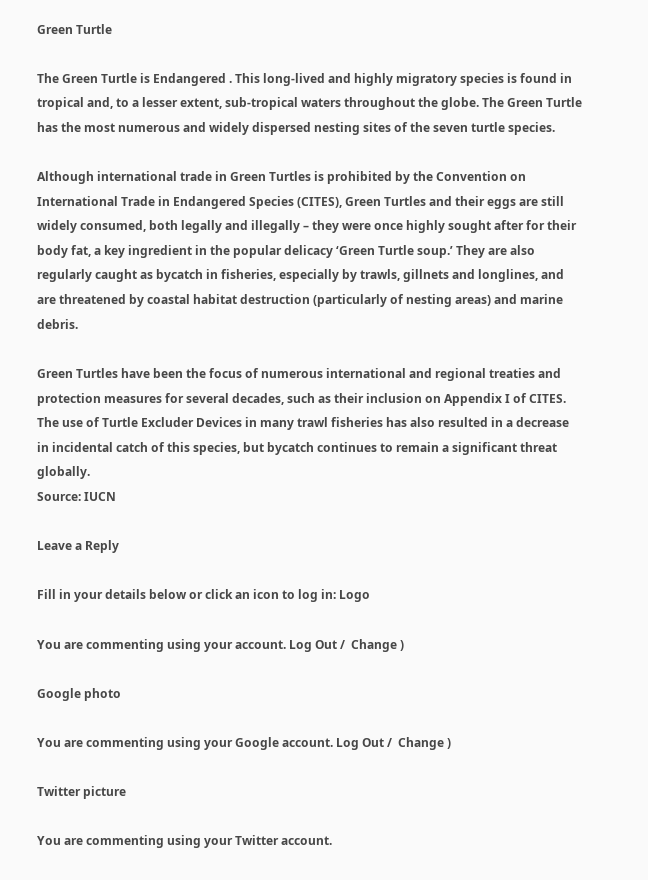Green Turtle

The Green Turtle is Endangered . This long-lived and highly migratory species is found in tropical and, to a lesser extent, sub-tropical waters throughout the globe. The Green Turtle has the most numerous and widely dispersed nesting sites of the seven turtle species.

Although international trade in Green Turtles is prohibited by the Convention on International Trade in Endangered Species (CITES), Green Turtles and their eggs are still widely consumed, both legally and illegally – they were once highly sought after for their body fat, a key ingredient in the popular delicacy ‘Green Turtle soup.’ They are also regularly caught as bycatch in fisheries, especially by trawls, gillnets and longlines, and are threatened by coastal habitat destruction (particularly of nesting areas) and marine debris.

Green Turtles have been the focus of numerous international and regional treaties and protection measures for several decades, such as their inclusion on Appendix I of CITES. The use of Turtle Excluder Devices in many trawl fisheries has also resulted in a decrease in incidental catch of this species, but bycatch continues to remain a significant threat globally.
Source: IUCN

Leave a Reply

Fill in your details below or click an icon to log in: Logo

You are commenting using your account. Log Out /  Change )

Google photo

You are commenting using your Google account. Log Out /  Change )

Twitter picture

You are commenting using your Twitter account.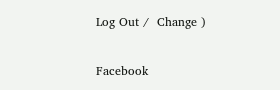Log Out /  Change )

Facebook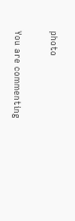photo

You are commenting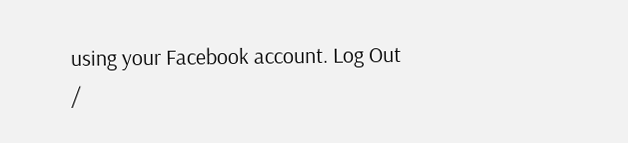using your Facebook account. Log Out /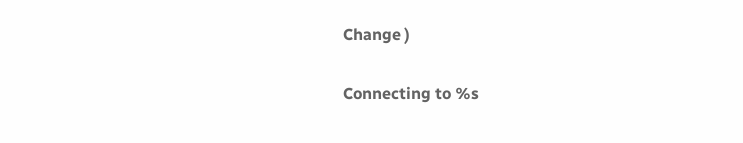Change )

Connecting to %s